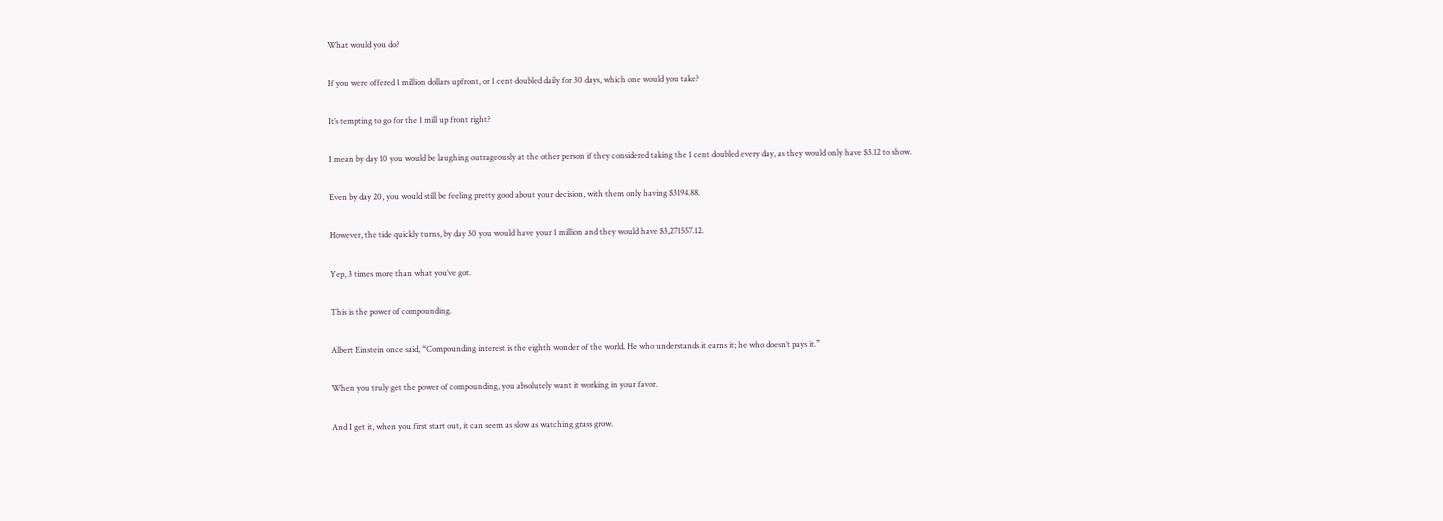What would you do?

If you were offered 1 million dollars upfront, or 1 cent doubled daily for 30 days, which one would you take?

It’s tempting to go for the 1 mill up front right?

I mean by day 10 you would be laughing outrageously at the other person if they considered taking the 1 cent doubled every day, as they would only have $3.12 to show.

Even by day 20, you would still be feeling pretty good about your decision, with them only having $3194.88.

However, the tide quickly turns, by day 30 you would have your 1 million and they would have $3,271557.12.

Yep, 3 times more than what you’ve got.

This is the power of compounding.

Albert Einstein once said, “Compounding interest is the eighth wonder of the world. He who understands it earns it; he who doesn’t pays it.”

When you truly get the power of compounding, you absolutely want it working in your favor.

And I get it, when you first start out, it can seem as slow as watching grass grow.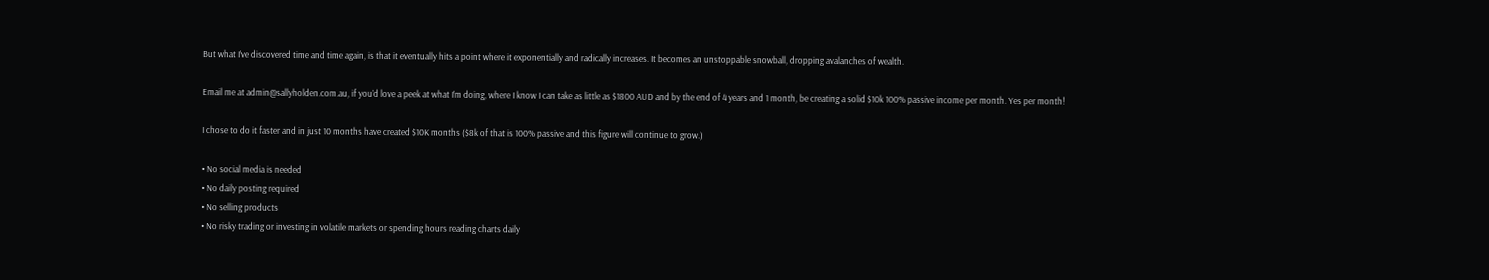But what I’ve discovered time and time again, is that it eventually hits a point where it exponentially and radically increases. It becomes an unstoppable snowball, dropping avalanches of wealth.

Email me at admin@sallyholden.com.au, if you’d love a peek at what I’m doing, where I know I can take as little as $1800 AUD and by the end of 4 years and 1 month, be creating a solid $10k 100% passive income per month. Yes per month!

I chose to do it faster and in just 10 months have created $10K months ($8k of that is 100% passive and this figure will continue to grow.)

• No social media is needed
• No daily posting required
• No selling products
• No risky trading or investing in volatile markets or spending hours reading charts daily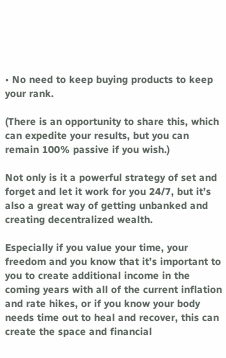• No need to keep buying products to keep your rank.

(There is an opportunity to share this, which can expedite your results, but you can remain 100% passive if you wish.)

Not only is it a powerful strategy of set and forget and let it work for you 24/7, but it’s also a great way of getting unbanked and creating decentralized wealth.

Especially if you value your time, your freedom and you know that it’s important to you to create additional income in the coming years with all of the current inflation and rate hikes, or if you know your body needs time out to heal and recover, this can create the space and financial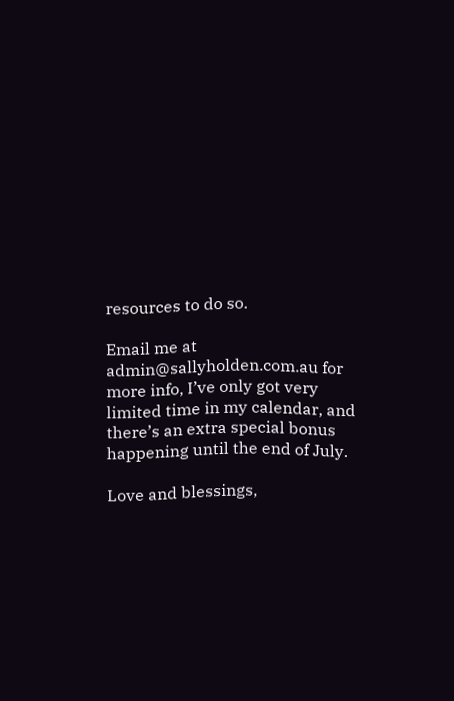resources to do so.

Email me at admin@sallyholden.com.au for more info, I’ve only got very limited time in my calendar, and there’s an extra special bonus happening until the end of July.

Love and blessings,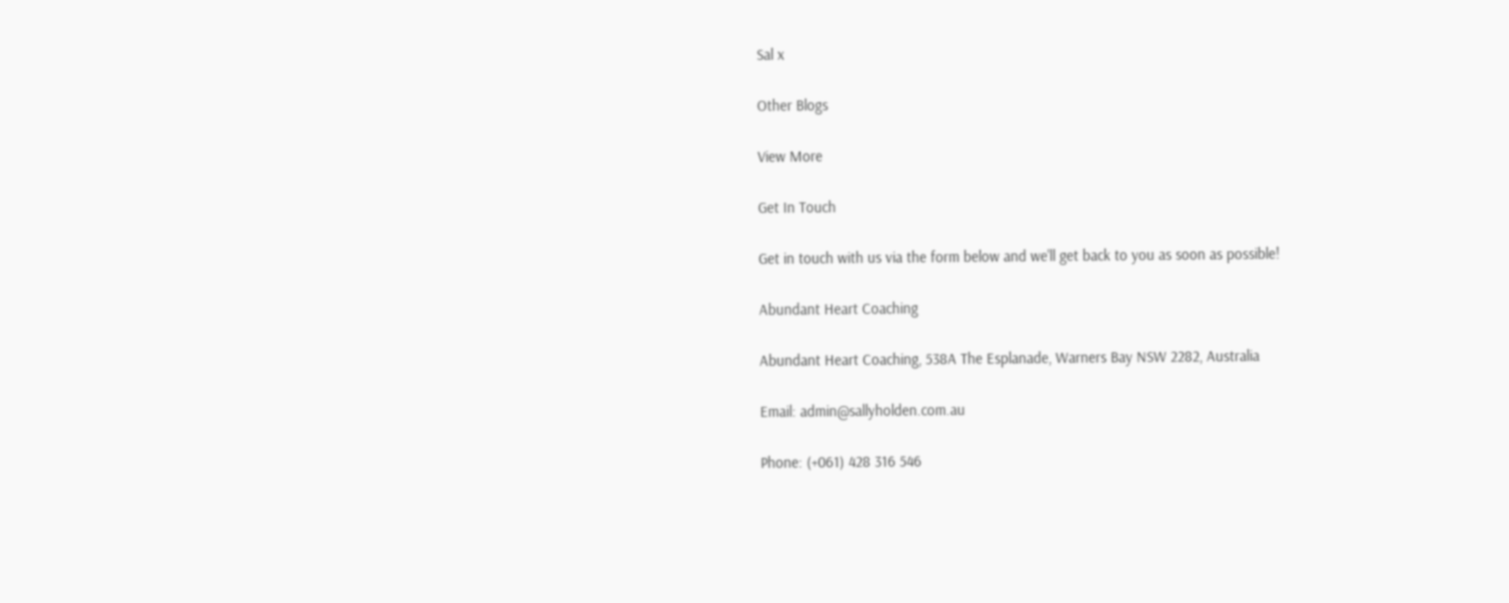Sal x

Other Blogs

View More

Get In Touch

Get in touch with us via the form below and we'll get back to you as soon as possible!

Abundant Heart Coaching

Abundant Heart Coaching, 538A The Esplanade, Warners Bay NSW 2282, Australia

Email: admin@sallyholden.com.au

Phone: (+061) 428 316 546